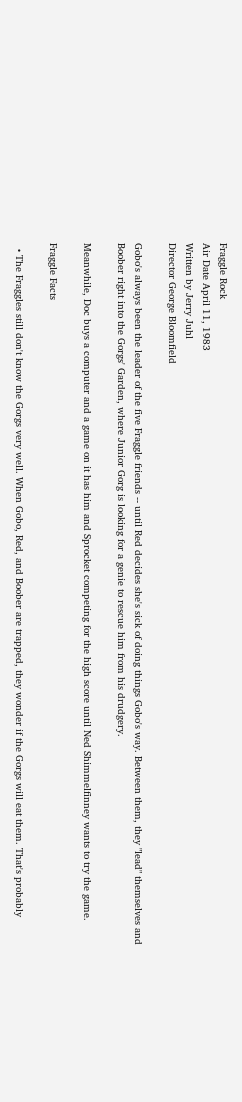Fraggle Rock
Air Date April 11, 1983
Written by Jerry Juhl
Director George Bloomfield

Gobo's always been the leader of the five Fraggle friends -- until Red decides she's sick of doing things Gobo's way. Between them, they "lead" themselves and Boober right into the Gorgs' Garden, where Junior Gorg is looking for a genie to rescue him from his drudgery.

Meanwhile, Doc buys a computer and a game on it has him and Sprocket competing for the high score until Ned Shimmelfinney wants to try the game.

Fraggle Facts

  • The Fraggles still don't know the Gorgs very well. When Gobo, Red, and Boober are trapped, they wonder if the Gorgs will eat them. That's probably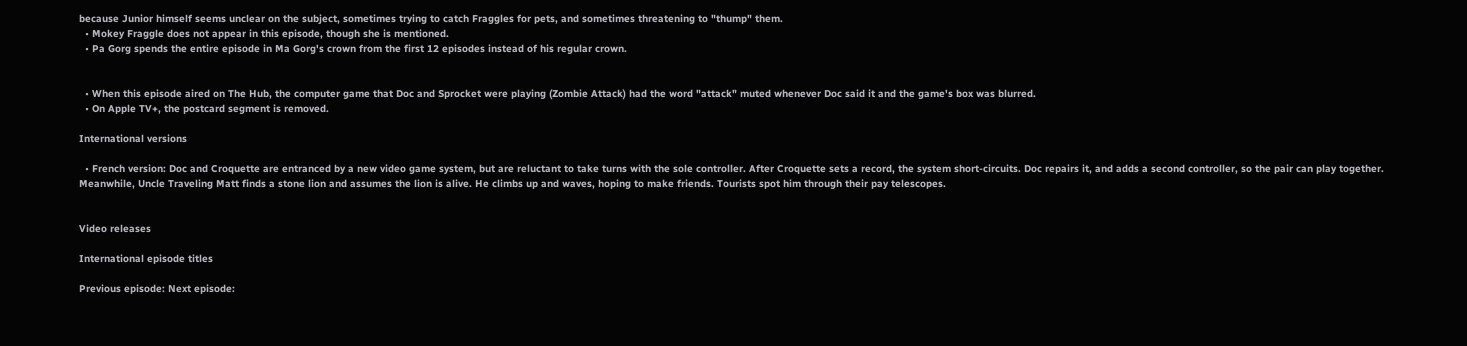because Junior himself seems unclear on the subject, sometimes trying to catch Fraggles for pets, and sometimes threatening to "thump" them.
  • Mokey Fraggle does not appear in this episode, though she is mentioned.
  • Pa Gorg spends the entire episode in Ma Gorg's crown from the first 12 episodes instead of his regular crown.


  • When this episode aired on The Hub, the computer game that Doc and Sprocket were playing (Zombie Attack) had the word "attack" muted whenever Doc said it and the game's box was blurred.
  • On Apple TV+, the postcard segment is removed.

International versions

  • French version: Doc and Croquette are entranced by a new video game system, but are reluctant to take turns with the sole controller. After Croquette sets a record, the system short-circuits. Doc repairs it, and adds a second controller, so the pair can play together. Meanwhile, Uncle Traveling Matt finds a stone lion and assumes the lion is alive. He climbs up and waves, hoping to make friends. Tourists spot him through their pay telescopes.


Video releases

International episode titles

Previous episode: Next episode: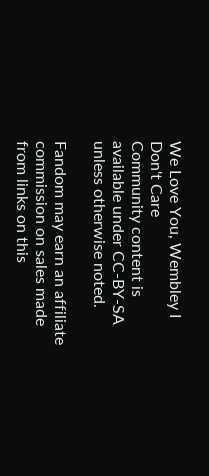We Love You, Wembley I Don't Care
Community content is available under CC-BY-SA unless otherwise noted.

Fandom may earn an affiliate commission on sales made from links on this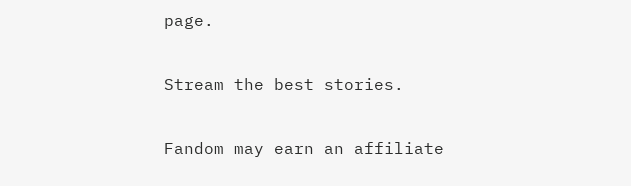page.

Stream the best stories.

Fandom may earn an affiliate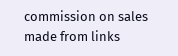commission on sales made from links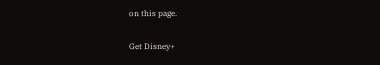on this page.

Get Disney+